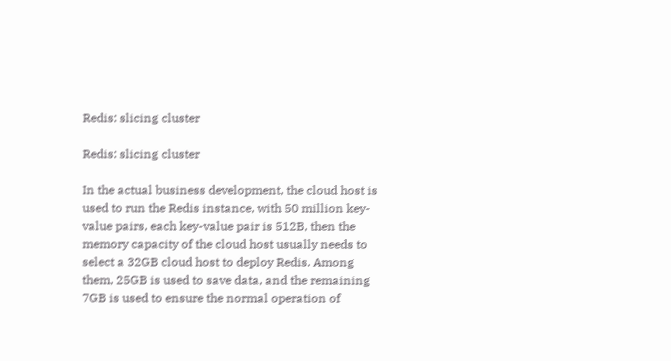Redis: slicing cluster

Redis: slicing cluster

In the actual business development, the cloud host is used to run the Redis instance, with 50 million key-value pairs, each key-value pair is 512B, then the memory capacity of the cloud host usually needs to select a 32GB cloud host to deploy Redis. Among them, 25GB is used to save data, and the remaining 7GB is used to ensure the normal operation of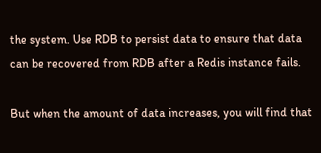the system. Use RDB to persist data to ensure that data can be recovered from RDB after a Redis instance fails.

But when the amount of data increases, you will find that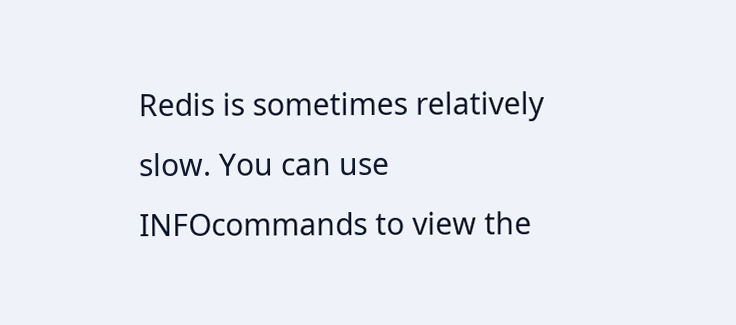Redis is sometimes relatively slow. You can use INFOcommands to view the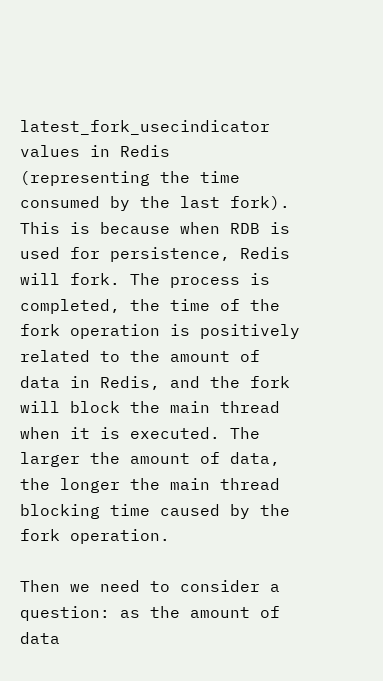latest_fork_usecindicator values in Redis (representing the time consumed by the last fork). This is because when RDB is used for persistence, Redis will fork. The process is completed, the time of the fork operation is positively related to the amount of data in Redis, and the fork will block the main thread when it is executed. The larger the amount of data, the longer the main thread blocking time caused by the fork operation.

Then we need to consider a question: as the amount of data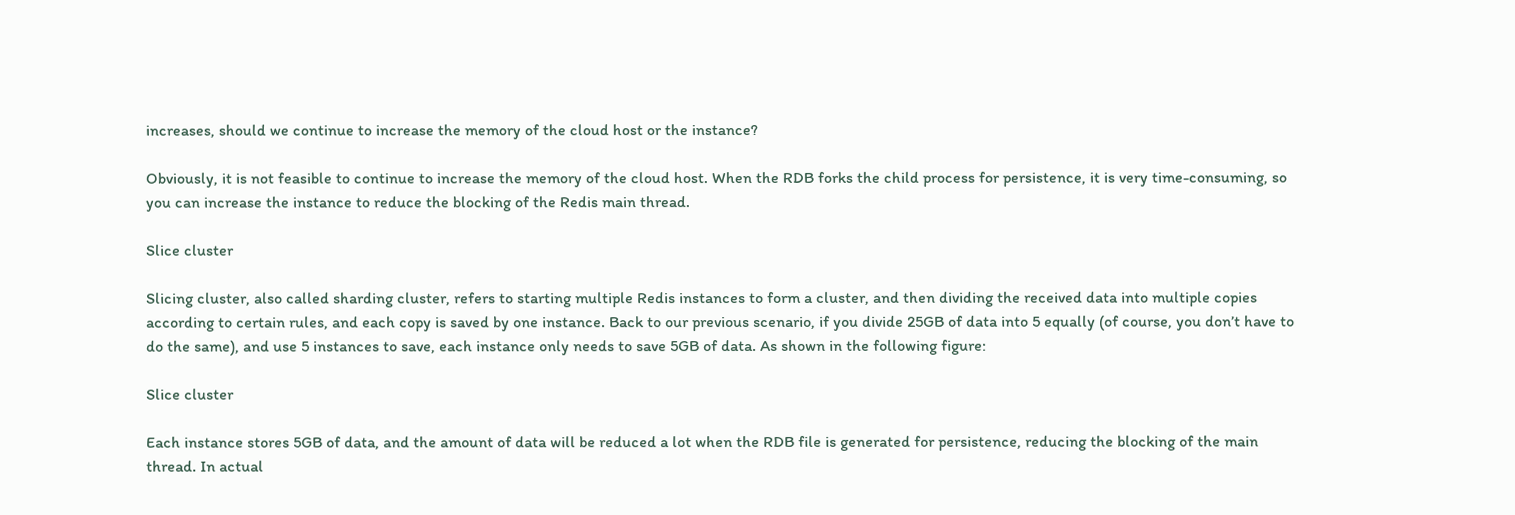increases, should we continue to increase the memory of the cloud host or the instance?

Obviously, it is not feasible to continue to increase the memory of the cloud host. When the RDB forks the child process for persistence, it is very time-consuming, so you can increase the instance to reduce the blocking of the Redis main thread.

Slice cluster

Slicing cluster, also called sharding cluster, refers to starting multiple Redis instances to form a cluster, and then dividing the received data into multiple copies according to certain rules, and each copy is saved by one instance. Back to our previous scenario, if you divide 25GB of data into 5 equally (of course, you don’t have to do the same), and use 5 instances to save, each instance only needs to save 5GB of data. As shown in the following figure:

Slice cluster

Each instance stores 5GB of data, and the amount of data will be reduced a lot when the RDB file is generated for persistence, reducing the blocking of the main thread. In actual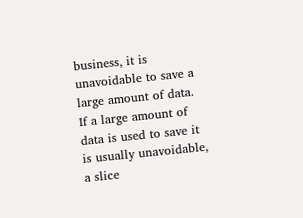business, it is unavoidable to save a large amount of data. If a large amount of data is used to save it is usually unavoidable, a slice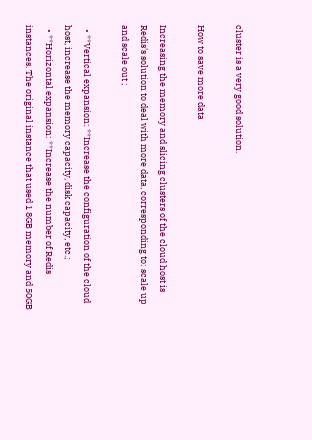cluster is a very good solution.

How to save more data

Increasing the memory and slicing clusters of the cloud host is Redis's solution to deal with more data, corresponding to: scale up and scale out ;

  • **Vertical expansion: **Increase the configuration of the cloud host, increase the memory capacity, disk capacity, etc.;
  • **Horizontal expansion: **Increase the number of Redis instances. The original instance that used 1 8GB memory and 50GB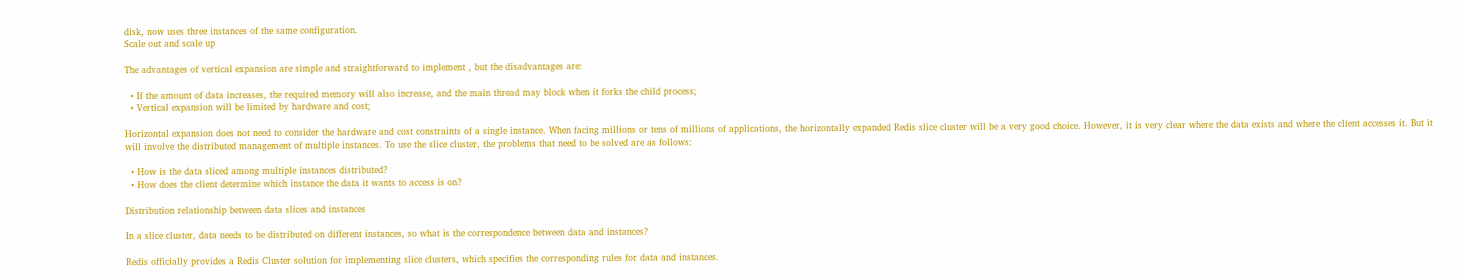disk, now uses three instances of the same configuration.
Scale out and scale up

The advantages of vertical expansion are simple and straightforward to implement , but the disadvantages are:

  • If the amount of data increases, the required memory will also increase, and the main thread may block when it forks the child process;
  • Vertical expansion will be limited by hardware and cost;

Horizontal expansion does not need to consider the hardware and cost constraints of a single instance. When facing millions or tens of millions of applications, the horizontally expanded Redis slice cluster will be a very good choice. However, it is very clear where the data exists and where the client accesses it. But it will involve the distributed management of multiple instances. To use the slice cluster, the problems that need to be solved are as follows:

  • How is the data sliced among multiple instances distributed?
  • How does the client determine which instance the data it wants to access is on?

Distribution relationship between data slices and instances

In a slice cluster, data needs to be distributed on different instances, so what is the correspondence between data and instances?

Redis officially provides a Redis Cluster solution for implementing slice clusters, which specifies the corresponding rules for data and instances.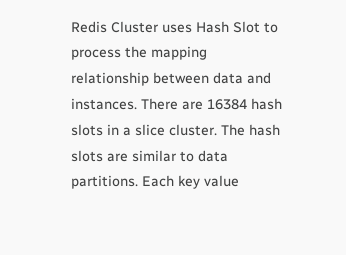Redis Cluster uses Hash Slot to process the mapping relationship between data and instances. There are 16384 hash slots in a slice cluster. The hash slots are similar to data partitions. Each key value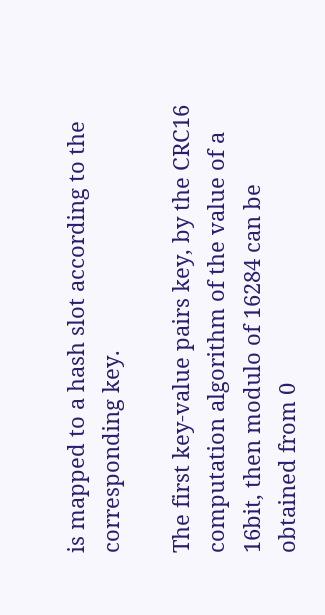is mapped to a hash slot according to the corresponding key.

The first key-value pairs key, by the CRC16 computation algorithm of the value of a 16bit, then modulo of 16284 can be obtained from 0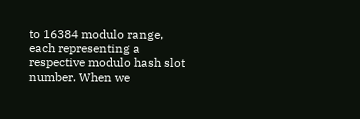to 16384 modulo range, each representing a respective modulo hash slot number. When we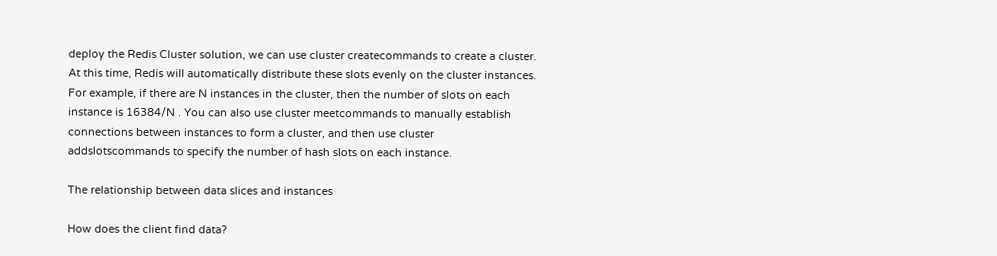deploy the Redis Cluster solution, we can use cluster createcommands to create a cluster. At this time, Redis will automatically distribute these slots evenly on the cluster instances. For example, if there are N instances in the cluster, then the number of slots on each instance is 16384/N . You can also use cluster meetcommands to manually establish connections between instances to form a cluster, and then use cluster addslotscommands to specify the number of hash slots on each instance.

The relationship between data slices and instances

How does the client find data?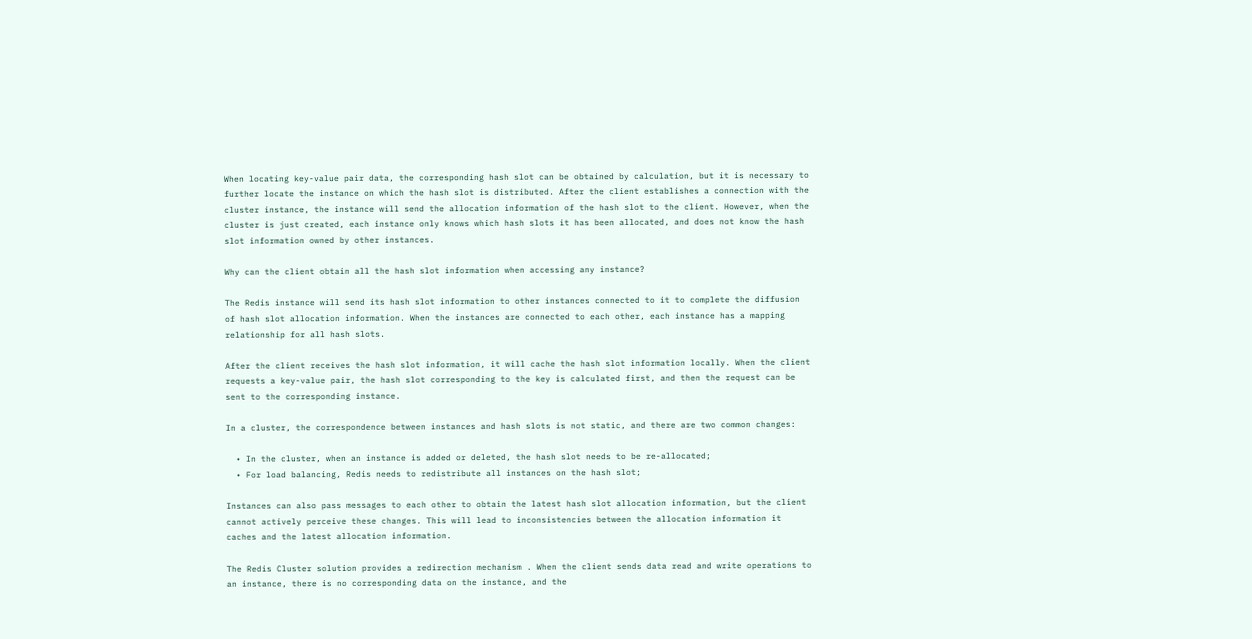When locating key-value pair data, the corresponding hash slot can be obtained by calculation, but it is necessary to further locate the instance on which the hash slot is distributed. After the client establishes a connection with the cluster instance, the instance will send the allocation information of the hash slot to the client. However, when the cluster is just created, each instance only knows which hash slots it has been allocated, and does not know the hash slot information owned by other instances.

Why can the client obtain all the hash slot information when accessing any instance?

The Redis instance will send its hash slot information to other instances connected to it to complete the diffusion of hash slot allocation information. When the instances are connected to each other, each instance has a mapping relationship for all hash slots.

After the client receives the hash slot information, it will cache the hash slot information locally. When the client requests a key-value pair, the hash slot corresponding to the key is calculated first, and then the request can be sent to the corresponding instance.

In a cluster, the correspondence between instances and hash slots is not static, and there are two common changes:

  • In the cluster, when an instance is added or deleted, the hash slot needs to be re-allocated;
  • For load balancing, Redis needs to redistribute all instances on the hash slot;

Instances can also pass messages to each other to obtain the latest hash slot allocation information, but the client cannot actively perceive these changes. This will lead to inconsistencies between the allocation information it caches and the latest allocation information.

The Redis Cluster solution provides a redirection mechanism . When the client sends data read and write operations to an instance, there is no corresponding data on the instance, and the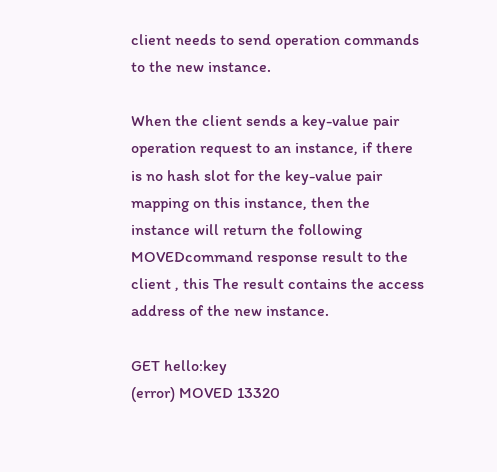client needs to send operation commands to the new instance.

When the client sends a key-value pair operation request to an instance, if there is no hash slot for the key-value pair mapping on this instance, then the instance will return the following MOVEDcommand response result to the client , this The result contains the access address of the new instance.

GET hello:key
(error) MOVED 13320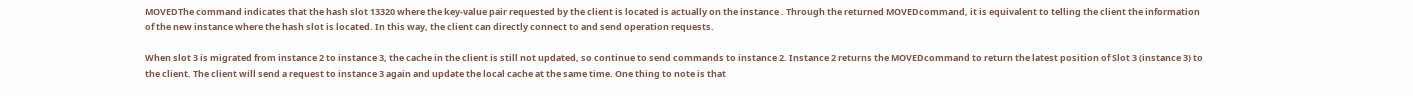MOVEDThe command indicates that the hash slot 13320 where the key-value pair requested by the client is located is actually on the instance . Through the returned MOVEDcommand, it is equivalent to telling the client the information of the new instance where the hash slot is located. In this way, the client can directly connect to and send operation requests.

When slot 3 is migrated from instance 2 to instance 3, the cache in the client is still not updated, so continue to send commands to instance 2. Instance 2 returns the MOVEDcommand to return the latest position of Slot 3 (instance 3) to the client. The client will send a request to instance 3 again and update the local cache at the same time. One thing to note is that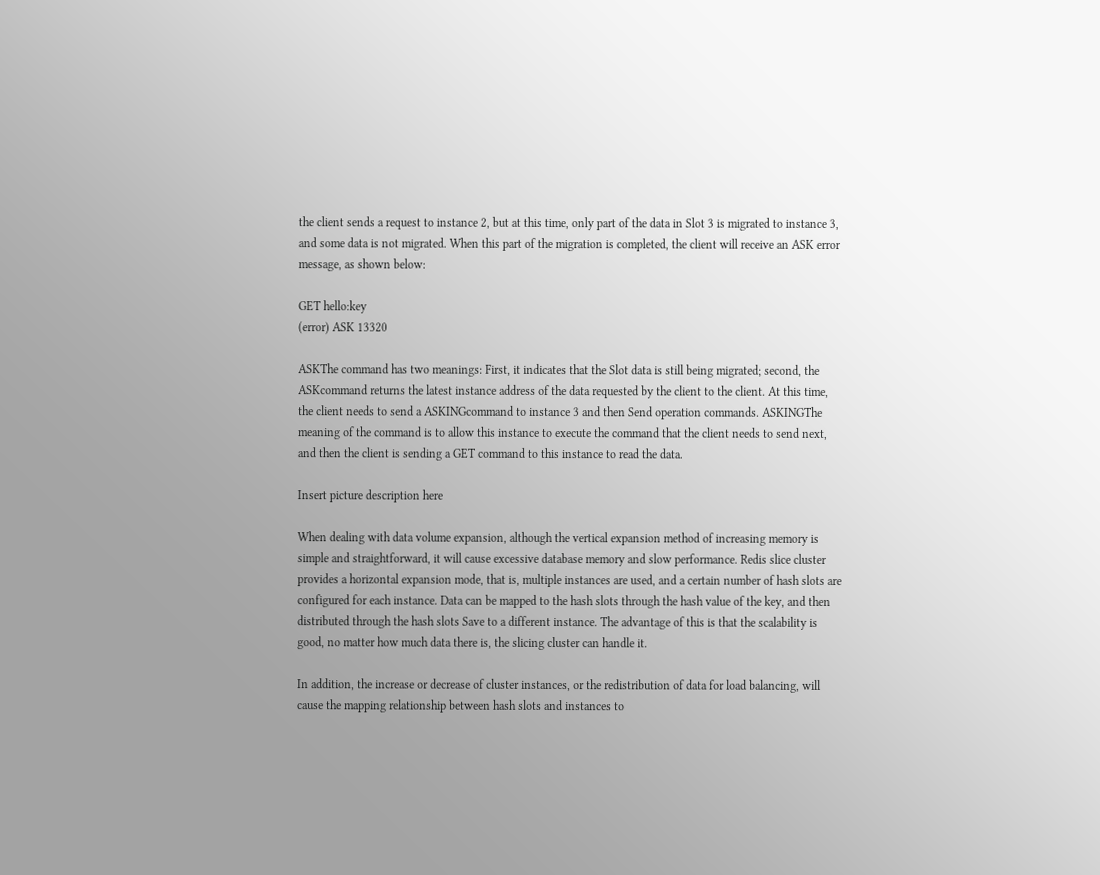the client sends a request to instance 2, but at this time, only part of the data in Slot 3 is migrated to instance 3, and some data is not migrated. When this part of the migration is completed, the client will receive an ASK error message, as shown below:

GET hello:key
(error) ASK 13320

ASKThe command has two meanings: First, it indicates that the Slot data is still being migrated; second, the ASKcommand returns the latest instance address of the data requested by the client to the client. At this time, the client needs to send a ASKINGcommand to instance 3 and then Send operation commands. ASKINGThe meaning of the command is to allow this instance to execute the command that the client needs to send next, and then the client is sending a GET command to this instance to read the data.

Insert picture description here

When dealing with data volume expansion, although the vertical expansion method of increasing memory is simple and straightforward, it will cause excessive database memory and slow performance. Redis slice cluster provides a horizontal expansion mode, that is, multiple instances are used, and a certain number of hash slots are configured for each instance. Data can be mapped to the hash slots through the hash value of the key, and then distributed through the hash slots Save to a different instance. The advantage of this is that the scalability is good, no matter how much data there is, the slicing cluster can handle it.

In addition, the increase or decrease of cluster instances, or the redistribution of data for load balancing, will cause the mapping relationship between hash slots and instances to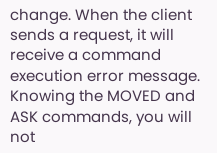change. When the client sends a request, it will receive a command execution error message. Knowing the MOVED and ASK commands, you will not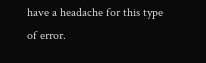have a headache for this type of error.